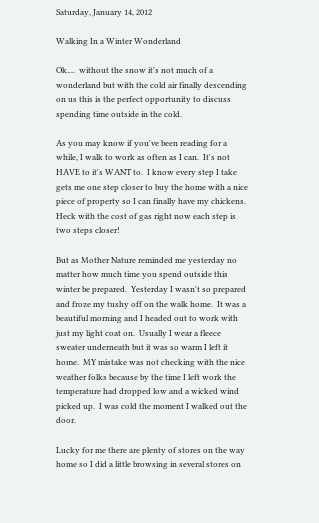Saturday, January 14, 2012

Walking In a Winter Wonderland

Ok....  without the snow it's not much of a wonderland but with the cold air finally descending on us this is the perfect opportunity to discuss spending time outside in the cold.

As you may know if you've been reading for a while, I walk to work as often as I can.  It's not HAVE to it's WANT to.  I know every step I take gets me one step closer to buy the home with a nice piece of property so I can finally have my chickens.  Heck with the cost of gas right now each step is two steps closer!

But as Mother Nature reminded me yesterday no matter how much time you spend outside this winter be prepared.  Yesterday I wasn't so prepared and froze my tushy off on the walk home.  It was a beautiful morning and I headed out to work with just my light coat on.  Usually I wear a fleece sweater underneath but it was so warm I left it home.  MY mistake was not checking with the nice weather folks because by the time I left work the temperature had dropped low and a wicked wind picked up.  I was cold the moment I walked out the door.

Lucky for me there are plenty of stores on the way home so I did a little browsing in several stores on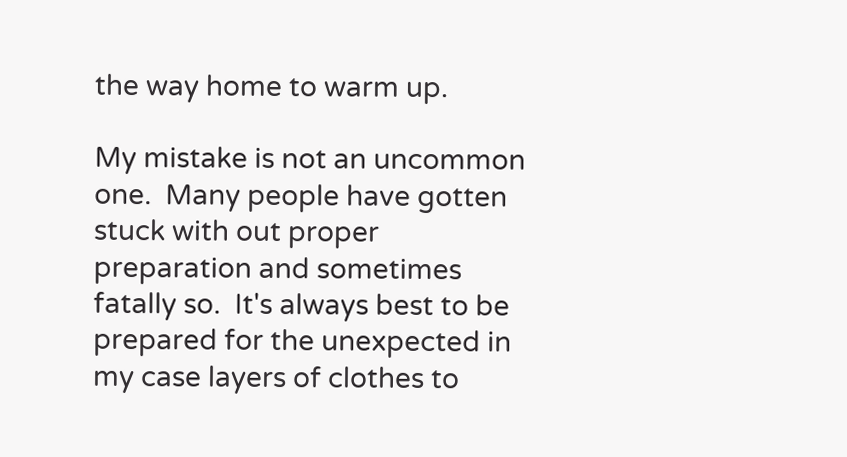the way home to warm up.

My mistake is not an uncommon one.  Many people have gotten stuck with out proper preparation and sometimes fatally so.  It's always best to be prepared for the unexpected in my case layers of clothes to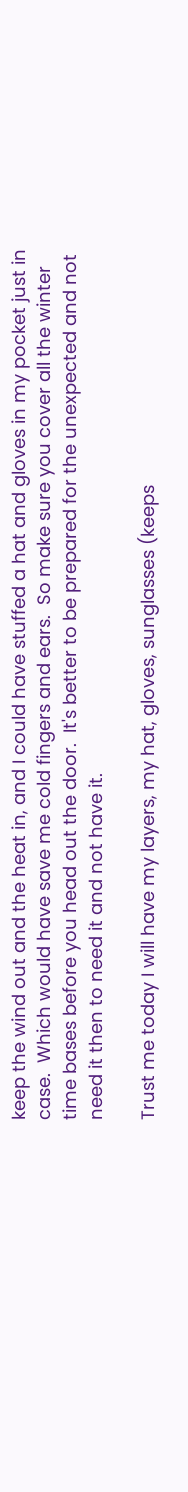keep the wind out and the heat in, and I could have stuffed a hat and gloves in my pocket just in case.  Which would have save me cold fingers and ears.  So make sure you cover all the winter time bases before you head out the door.  It's better to be prepared for the unexpected and not need it then to need it and not have it.

Trust me today I will have my layers, my hat, gloves, sunglasses (keeps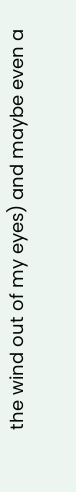the wind out of my eyes) and maybe even a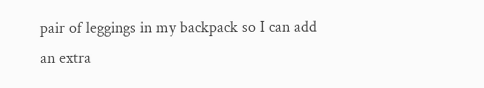pair of leggings in my backpack so I can add an extra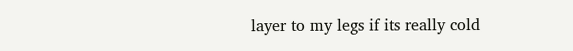layer to my legs if its really cold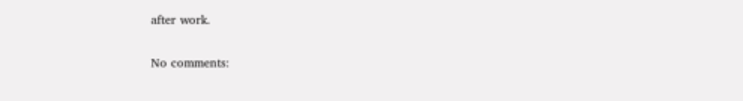after work.

No comments: